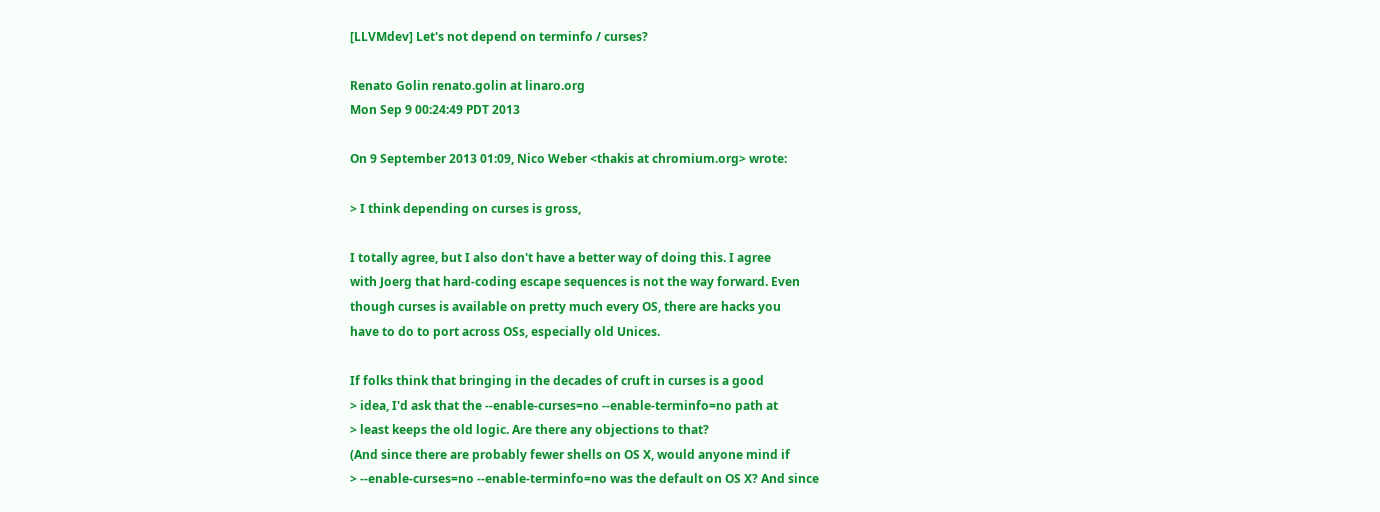[LLVMdev] Let's not depend on terminfo / curses?

Renato Golin renato.golin at linaro.org
Mon Sep 9 00:24:49 PDT 2013

On 9 September 2013 01:09, Nico Weber <thakis at chromium.org> wrote:

> I think depending on curses is gross,

I totally agree, but I also don't have a better way of doing this. I agree
with Joerg that hard-coding escape sequences is not the way forward. Even
though curses is available on pretty much every OS, there are hacks you
have to do to port across OSs, especially old Unices.

If folks think that bringing in the decades of cruft in curses is a good
> idea, I'd ask that the --enable-curses=no --enable-terminfo=no path at
> least keeps the old logic. Are there any objections to that?
(And since there are probably fewer shells on OS X, would anyone mind if
> --enable-curses=no --enable-terminfo=no was the default on OS X? And since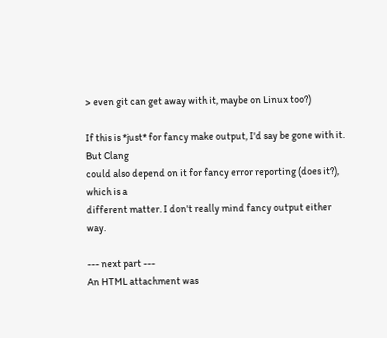> even git can get away with it, maybe on Linux too?)

If this is *just* for fancy make output, I'd say be gone with it. But Clang
could also depend on it for fancy error reporting (does it?), which is a
different matter. I don't really mind fancy output either way.

--- next part ---
An HTML attachment was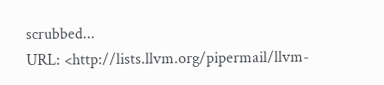scrubbed...
URL: <http://lists.llvm.org/pipermail/llvm-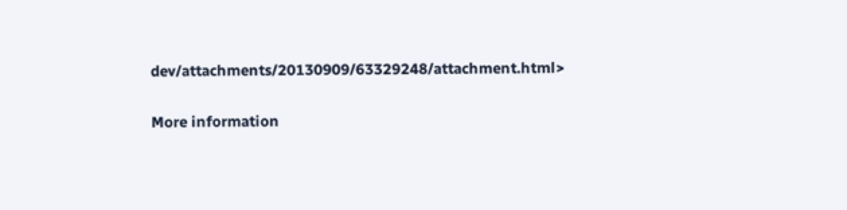dev/attachments/20130909/63329248/attachment.html>

More information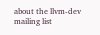about the llvm-dev mailing list